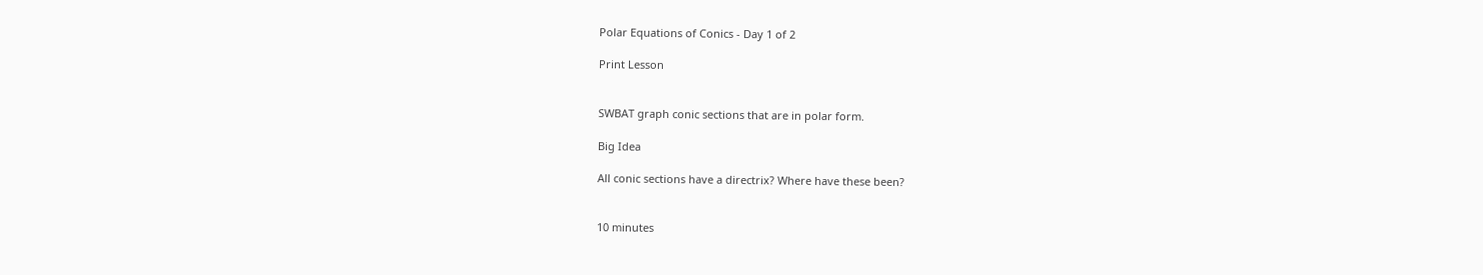Polar Equations of Conics - Day 1 of 2

Print Lesson


SWBAT graph conic sections that are in polar form.

Big Idea

All conic sections have a directrix? Where have these been?


10 minutes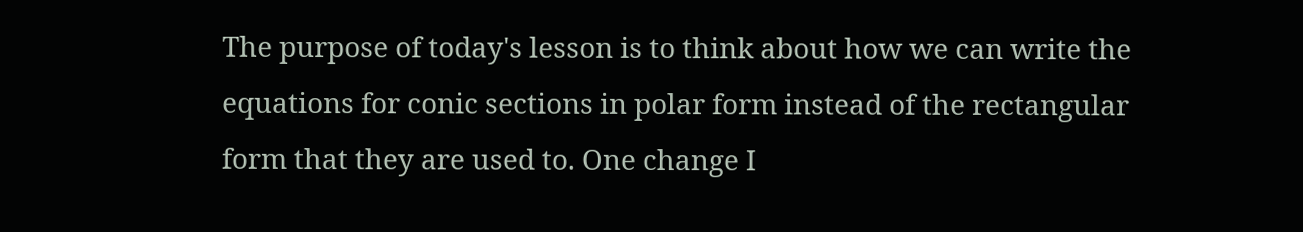The purpose of today's lesson is to think about how we can write the equations for conic sections in polar form instead of the rectangular form that they are used to. One change I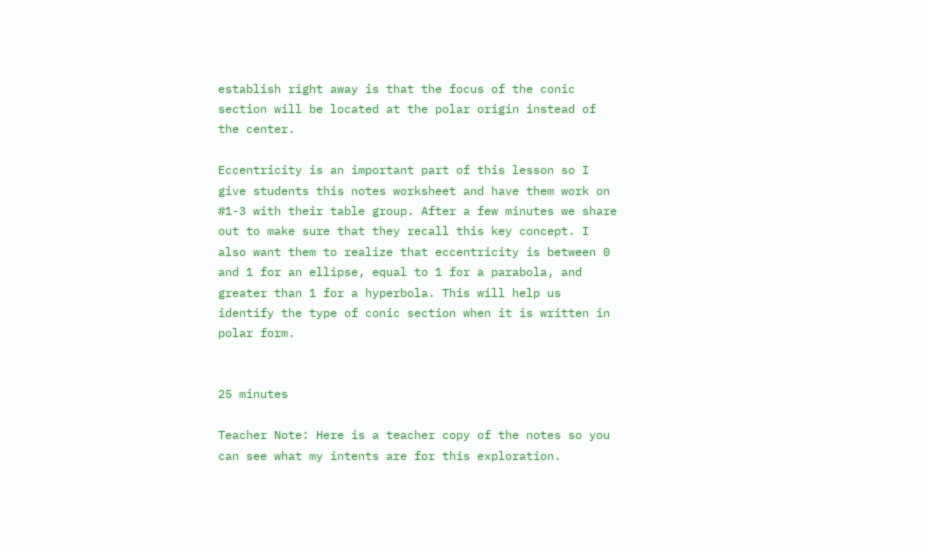establish right away is that the focus of the conic section will be located at the polar origin instead of the center.

Eccentricity is an important part of this lesson so I give students this notes worksheet and have them work on #1-3 with their table group. After a few minutes we share out to make sure that they recall this key concept. I also want them to realize that eccentricity is between 0 and 1 for an ellipse, equal to 1 for a parabola, and greater than 1 for a hyperbola. This will help us identify the type of conic section when it is written in polar form.


25 minutes

Teacher Note: Here is a teacher copy of the notes so you can see what my intents are for this exploration.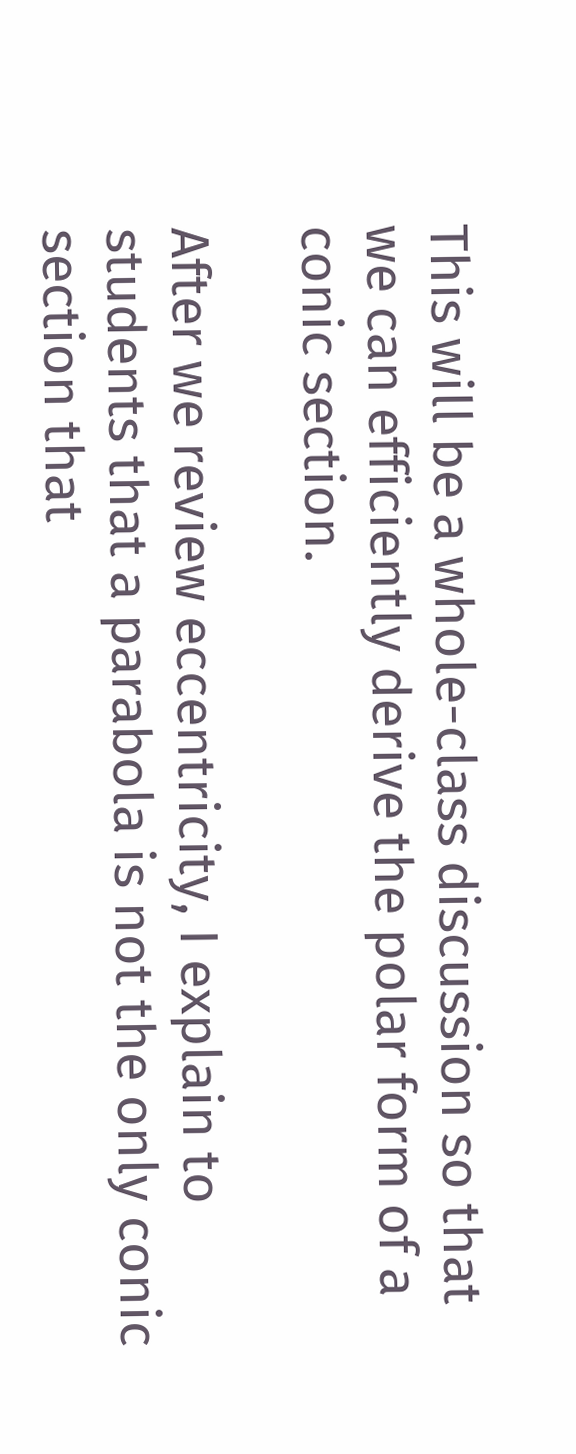This will be a whole-class discussion so that we can efficiently derive the polar form of a conic section.

After we review eccentricity, I explain to students that a parabola is not the only conic section that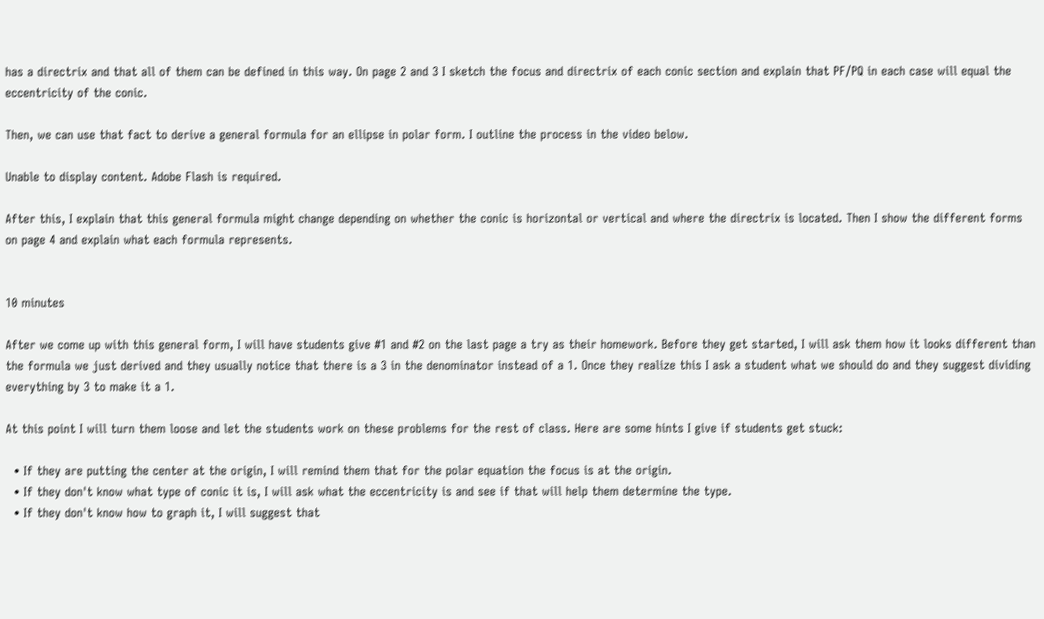has a directrix and that all of them can be defined in this way. On page 2 and 3 I sketch the focus and directrix of each conic section and explain that PF/PQ in each case will equal the eccentricity of the conic.

Then, we can use that fact to derive a general formula for an ellipse in polar form. I outline the process in the video below.

Unable to display content. Adobe Flash is required.

After this, I explain that this general formula might change depending on whether the conic is horizontal or vertical and where the directrix is located. Then I show the different forms on page 4 and explain what each formula represents.


10 minutes

After we come up with this general form, I will have students give #1 and #2 on the last page a try as their homework. Before they get started, I will ask them how it looks different than the formula we just derived and they usually notice that there is a 3 in the denominator instead of a 1. Once they realize this I ask a student what we should do and they suggest dividing everything by 3 to make it a 1.

At this point I will turn them loose and let the students work on these problems for the rest of class. Here are some hints I give if students get stuck:

  • If they are putting the center at the origin, I will remind them that for the polar equation the focus is at the origin.
  • If they don't know what type of conic it is, I will ask what the eccentricity is and see if that will help them determine the type.
  • If they don't know how to graph it, I will suggest that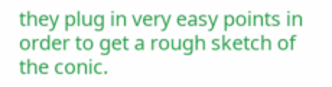they plug in very easy points in order to get a rough sketch of the conic.